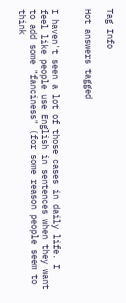Tag Info

Hot answers tagged


I haven't seen a lot of those cases in daily life. I feel like people use English in sentences when they want to add some "fanciness" (for some reason people seem to think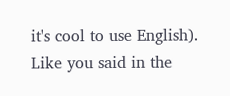it's cool to use English). Like you said in the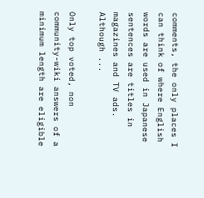comments, the only places I can think of where English words are used in Japanese sentences are titles in magazines and TV ads. Although ...

Only top voted, non community-wiki answers of a minimum length are eligible